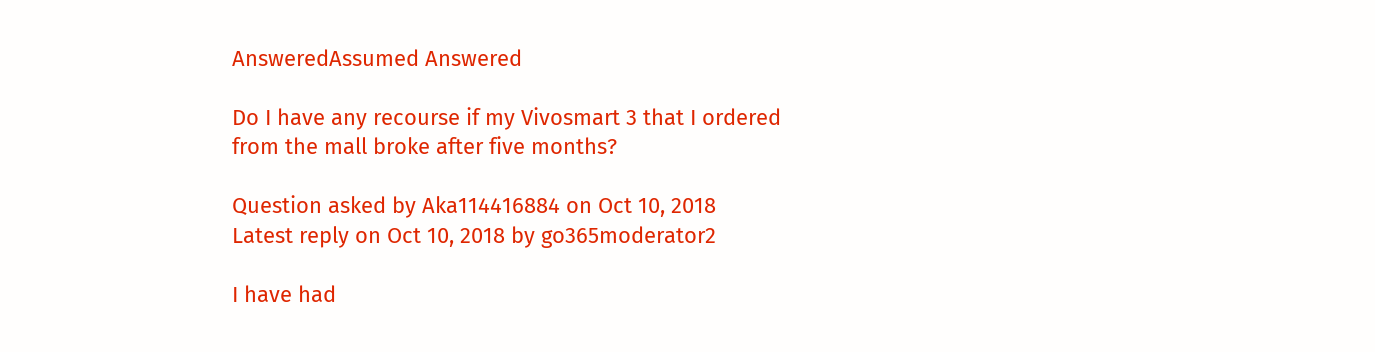AnsweredAssumed Answered

Do I have any recourse if my Vivosmart 3 that I ordered from the mall broke after five months?

Question asked by Aka114416884 on Oct 10, 2018
Latest reply on Oct 10, 2018 by go365moderator2

I have had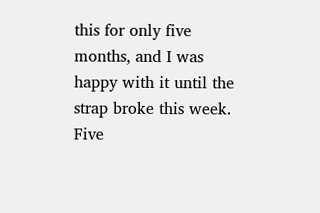this for only five months, and I was happy with it until the strap broke this week.  Five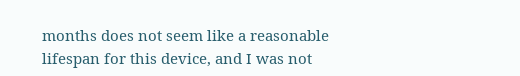months does not seem like a reasonable lifespan for this device, and I was not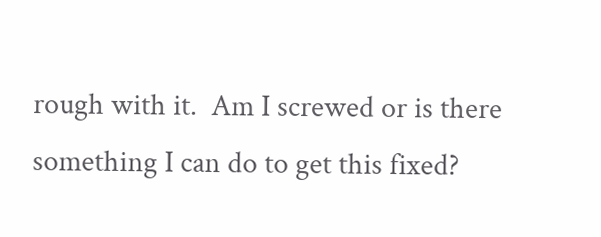rough with it.  Am I screwed or is there something I can do to get this fixed?